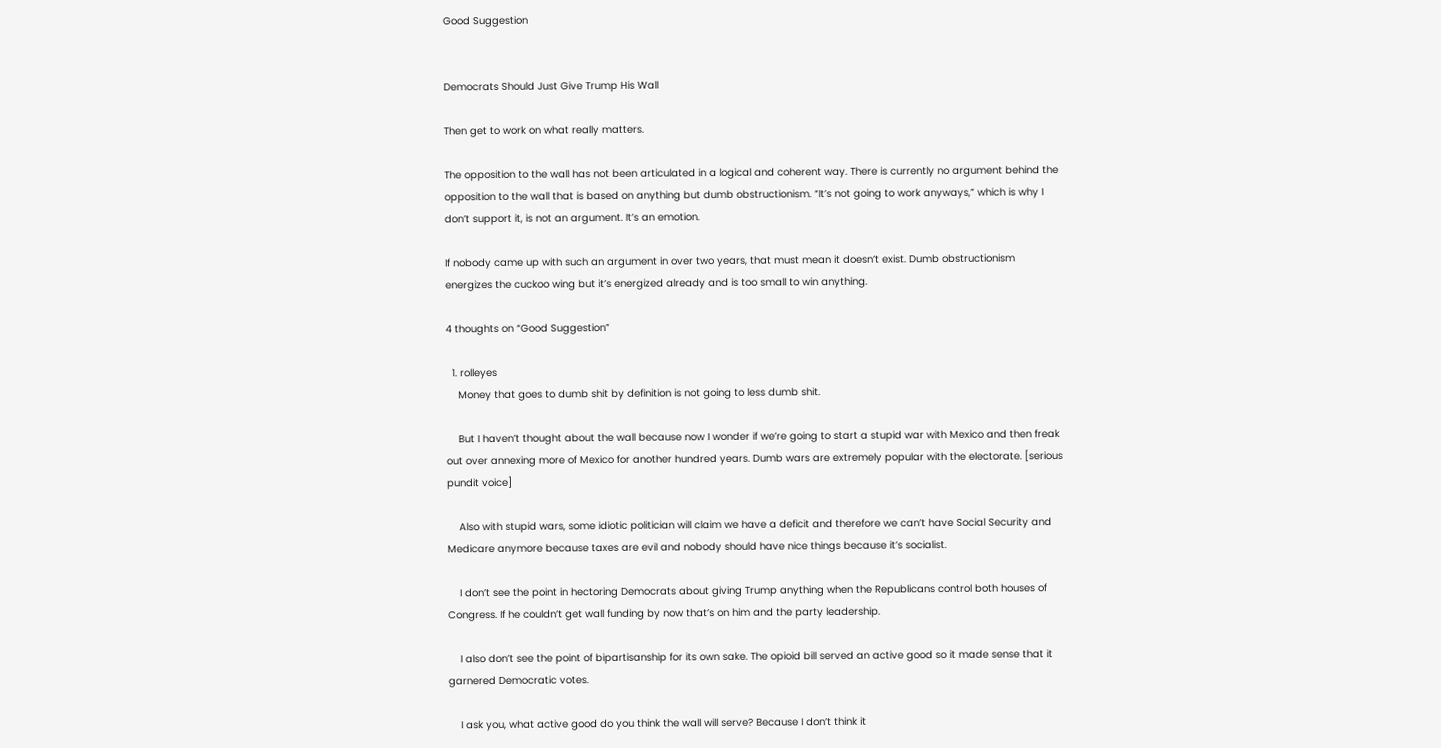Good Suggestion


Democrats Should Just Give Trump His Wall

Then get to work on what really matters.

The opposition to the wall has not been articulated in a logical and coherent way. There is currently no argument behind the opposition to the wall that is based on anything but dumb obstructionism. “It’s not going to work anyways,” which is why I don’t support it, is not an argument. It’s an emotion.

If nobody came up with such an argument in over two years, that must mean it doesn’t exist. Dumb obstructionism energizes the cuckoo wing but it’s energized already and is too small to win anything.

4 thoughts on “Good Suggestion”

  1. rolleyes
    Money that goes to dumb shit by definition is not going to less dumb shit.

    But I haven’t thought about the wall because now I wonder if we’re going to start a stupid war with Mexico and then freak out over annexing more of Mexico for another hundred years. Dumb wars are extremely popular with the electorate. [serious pundit voice]

    Also with stupid wars, some idiotic politician will claim we have a deficit and therefore we can’t have Social Security and Medicare anymore because taxes are evil and nobody should have nice things because it’s socialist.

    I don’t see the point in hectoring Democrats about giving Trump anything when the Republicans control both houses of Congress. If he couldn’t get wall funding by now that’s on him and the party leadership.

    I also don’t see the point of bipartisanship for its own sake. The opioid bill served an active good so it made sense that it garnered Democratic votes.

    I ask you, what active good do you think the wall will serve? Because I don’t think it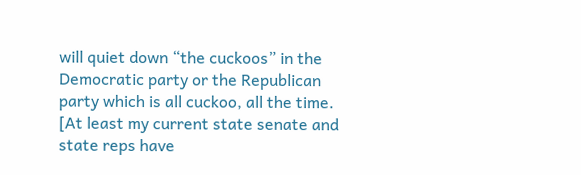will quiet down “the cuckoos” in the Democratic party or the Republican party which is all cuckoo, all the time. [At least my current state senate and state reps have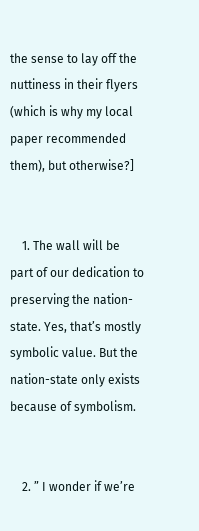the sense to lay off the nuttiness in their flyers (which is why my local paper recommended them), but otherwise?]


    1. The wall will be part of our dedication to preserving the nation-state. Yes, that’s mostly symbolic value. But the nation-state only exists because of symbolism.


    2. ” I wonder if we’re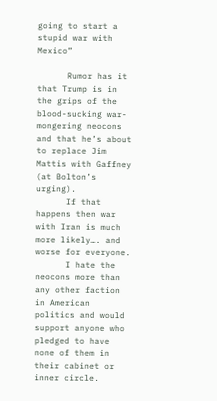going to start a stupid war with Mexico”

      Rumor has it that Trump is in the grips of the blood-sucking war-mongering neocons and that he’s about to replace Jim Mattis with Gaffney (at Bolton’s urging).
      If that happens then war with Iran is much more likely…. and worse for everyone.
      I hate the neocons more than any other faction in American politics and would support anyone who pledged to have none of them in their cabinet or inner circle.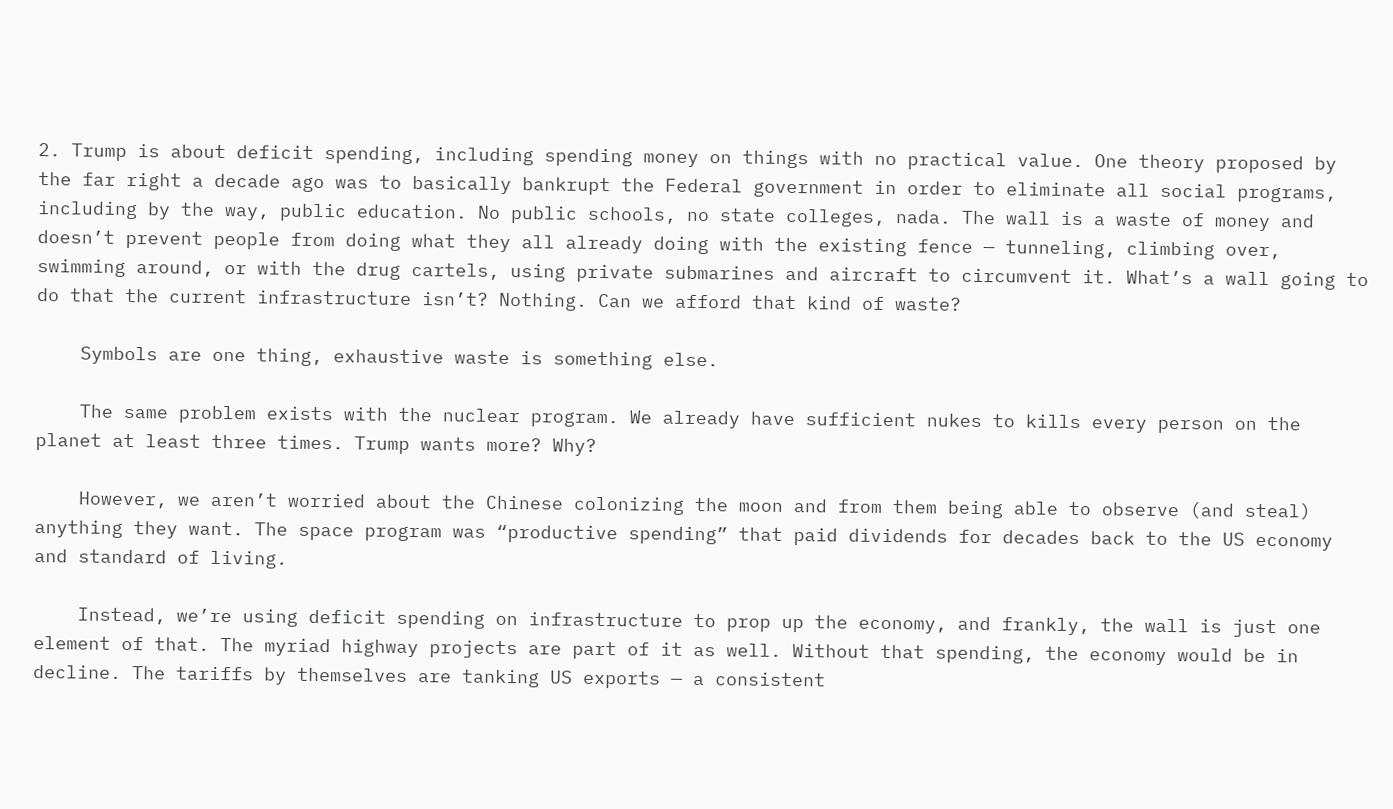2. Trump is about deficit spending, including spending money on things with no practical value. One theory proposed by the far right a decade ago was to basically bankrupt the Federal government in order to eliminate all social programs, including by the way, public education. No public schools, no state colleges, nada. The wall is a waste of money and doesn’t prevent people from doing what they all already doing with the existing fence — tunneling, climbing over, swimming around, or with the drug cartels, using private submarines and aircraft to circumvent it. What’s a wall going to do that the current infrastructure isn’t? Nothing. Can we afford that kind of waste?

    Symbols are one thing, exhaustive waste is something else.

    The same problem exists with the nuclear program. We already have sufficient nukes to kills every person on the planet at least three times. Trump wants more? Why?

    However, we aren’t worried about the Chinese colonizing the moon and from them being able to observe (and steal) anything they want. The space program was “productive spending” that paid dividends for decades back to the US economy and standard of living.

    Instead, we’re using deficit spending on infrastructure to prop up the economy, and frankly, the wall is just one element of that. The myriad highway projects are part of it as well. Without that spending, the economy would be in decline. The tariffs by themselves are tanking US exports — a consistent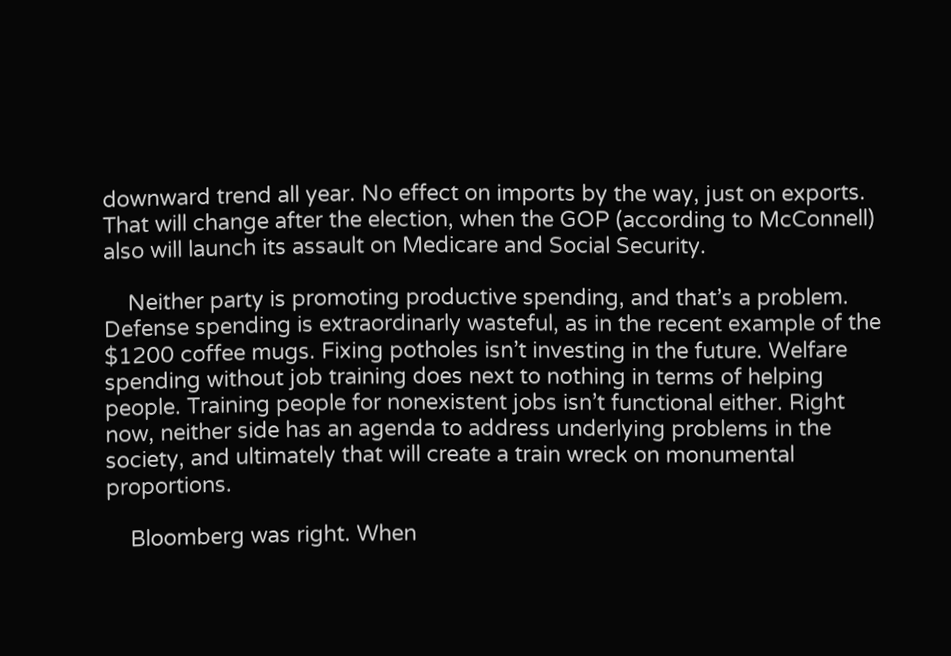downward trend all year. No effect on imports by the way, just on exports. That will change after the election, when the GOP (according to McConnell) also will launch its assault on Medicare and Social Security.

    Neither party is promoting productive spending, and that’s a problem. Defense spending is extraordinarly wasteful, as in the recent example of the $1200 coffee mugs. Fixing potholes isn’t investing in the future. Welfare spending without job training does next to nothing in terms of helping people. Training people for nonexistent jobs isn’t functional either. Right now, neither side has an agenda to address underlying problems in the society, and ultimately that will create a train wreck on monumental proportions.

    Bloomberg was right. When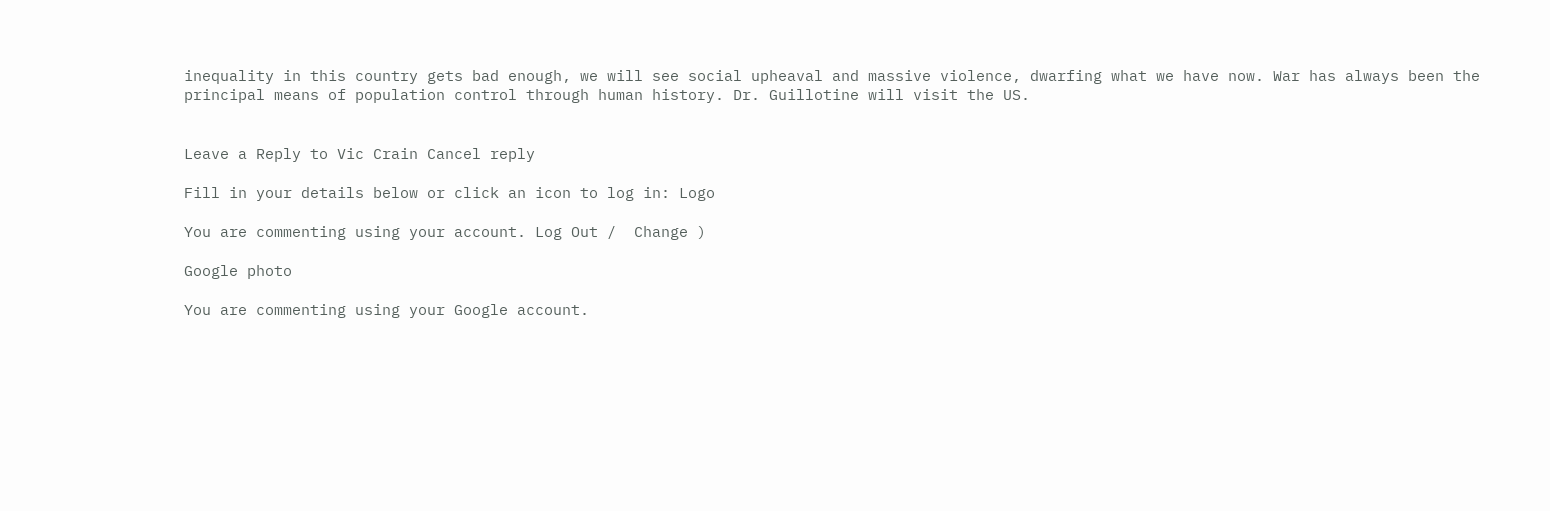inequality in this country gets bad enough, we will see social upheaval and massive violence, dwarfing what we have now. War has always been the principal means of population control through human history. Dr. Guillotine will visit the US.


Leave a Reply to Vic Crain Cancel reply

Fill in your details below or click an icon to log in: Logo

You are commenting using your account. Log Out /  Change )

Google photo

You are commenting using your Google account.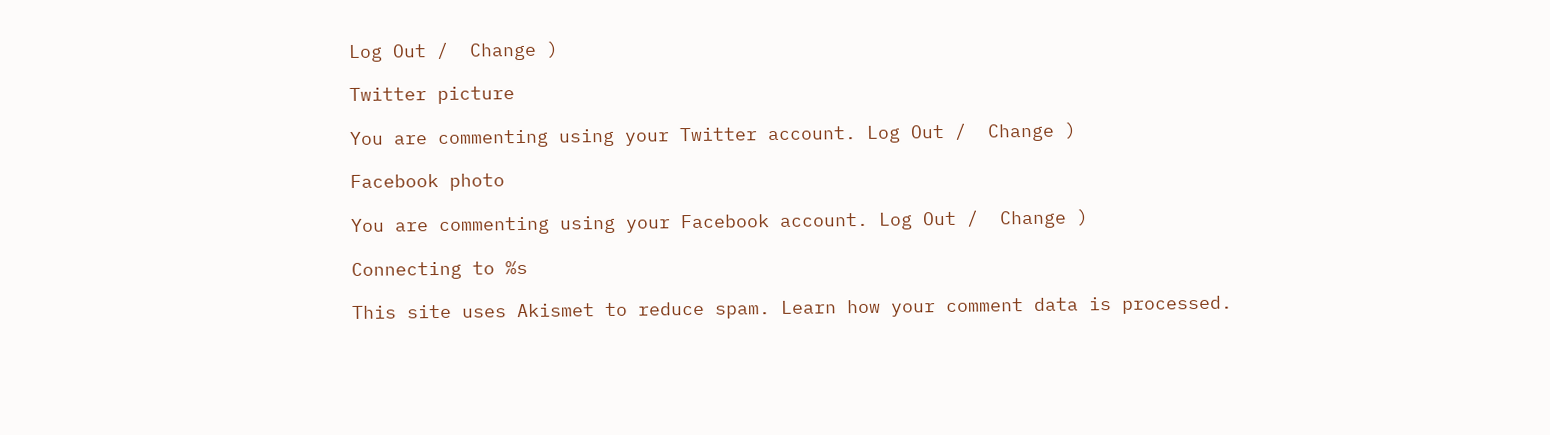Log Out /  Change )

Twitter picture

You are commenting using your Twitter account. Log Out /  Change )

Facebook photo

You are commenting using your Facebook account. Log Out /  Change )

Connecting to %s

This site uses Akismet to reduce spam. Learn how your comment data is processed.